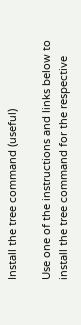Install the tree command (useful)

Use one of the instructions and links below to install the tree command for the respective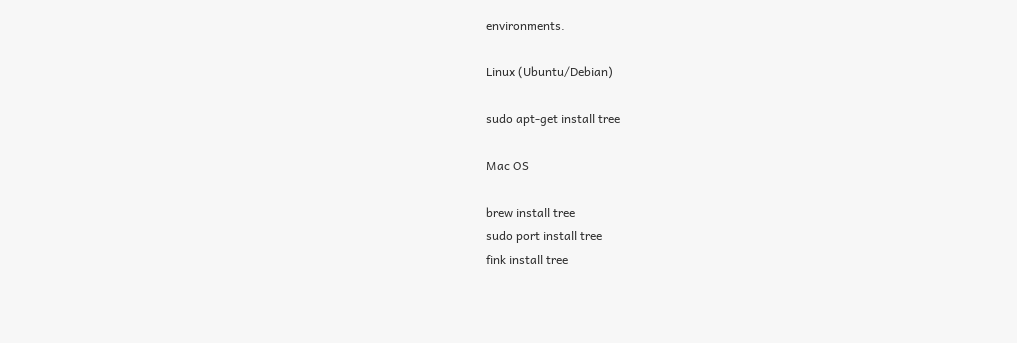environments.

Linux (Ubuntu/Debian)

sudo apt-get install tree

Mac OS

brew install tree
sudo port install tree
fink install tree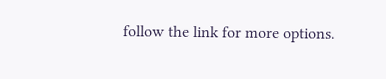follow the link for more options.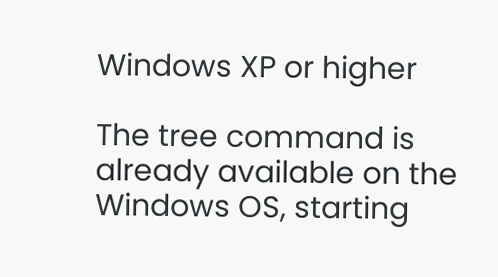Windows XP or higher

The tree command is already available on the Windows OS, starting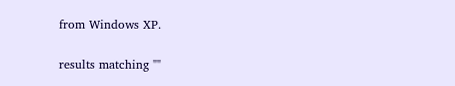from Windows XP.

results matching ""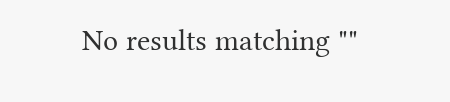No results matching ""